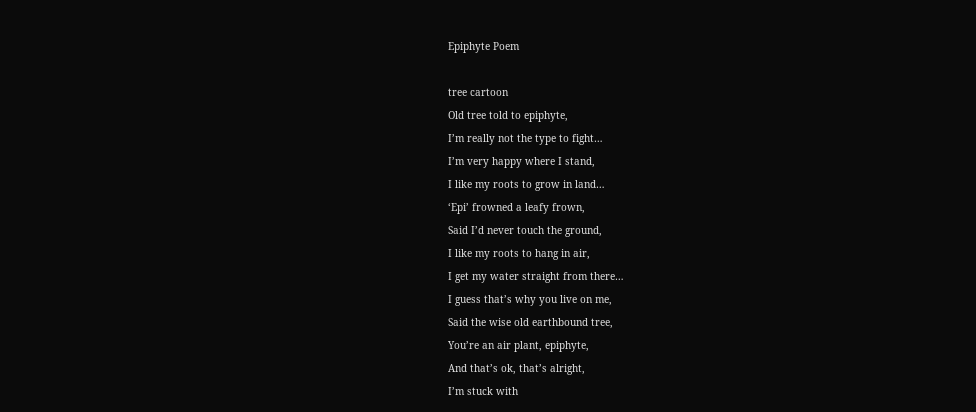Epiphyte Poem

tree cartoon
Old tree told to epiphyte,
I’m really not the type to fight…
I’m very happy where I stand,
I like my roots to grow in land…
‘Epi’ frowned a leafy frown,
Said I’d never touch the ground,
I like my roots to hang in air,
I get my water straight from there…
I guess that’s why you live on me,
Said the wise old earthbound tree,
You’re an air plant, epiphyte,
And that’s ok, that’s alright,
I’m stuck with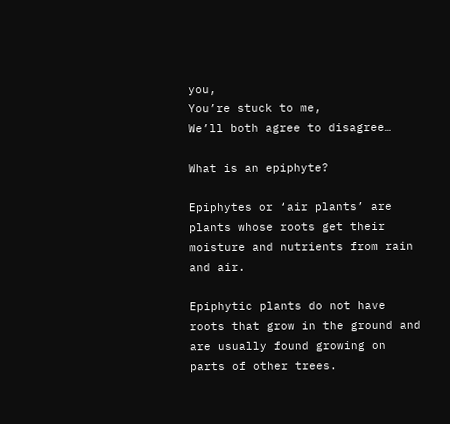you,
You’re stuck to me,
We’ll both agree to disagree…

What is an epiphyte?

Epiphytes or ‘air plants’ are plants whose roots get their moisture and nutrients from rain and air.

Epiphytic plants do not have roots that grow in the ground and are usually found growing on parts of other trees.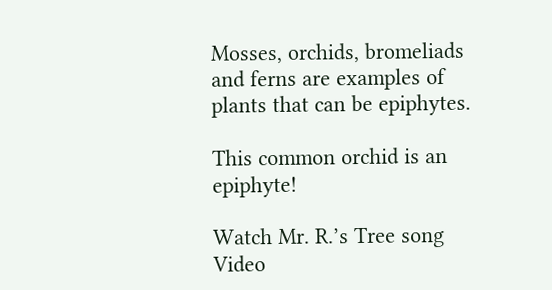Mosses, orchids, bromeliads and ferns are examples of plants that can be epiphytes.

This common orchid is an epiphyte!

Watch Mr. R.’s Tree song Video